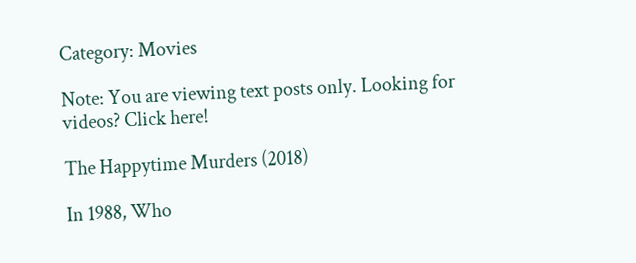Category: Movies

Note: You are viewing text posts only. Looking for videos? Click here!

The Happytime Murders (2018)

In 1988, Who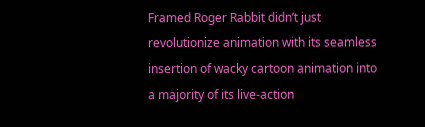Framed Roger Rabbit didn’t just revolutionize animation with its seamless insertion of wacky cartoon animation into a majority of its live-action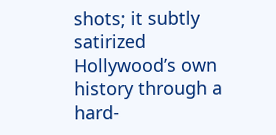shots; it subtly satirized Hollywood’s own history through a hard-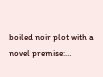boiled noir plot with a novel premise:…